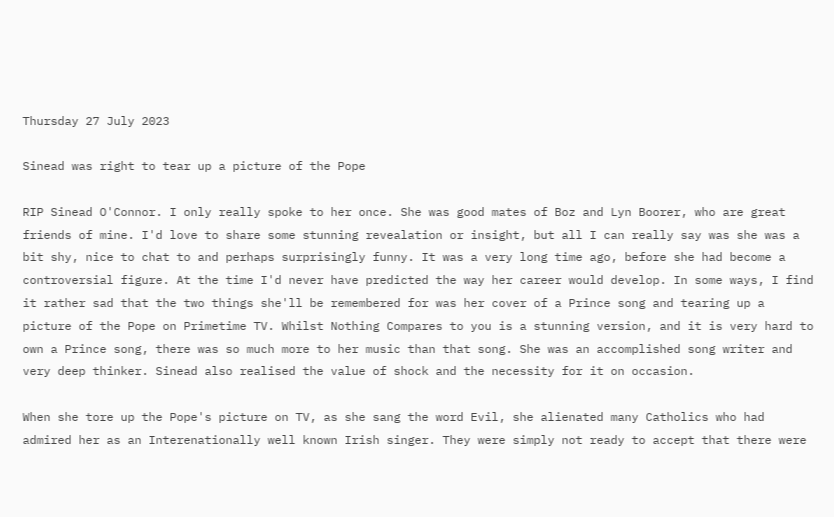Thursday 27 July 2023

Sinead was right to tear up a picture of the Pope

RIP Sinead O'Connor. I only really spoke to her once. She was good mates of Boz and Lyn Boorer, who are great friends of mine. I'd love to share some stunning revealation or insight, but all I can really say was she was a bit shy, nice to chat to and perhaps surprisingly funny. It was a very long time ago, before she had become a controversial figure. At the time I'd never have predicted the way her career would develop. In some ways, I find it rather sad that the two things she'll be remembered for was her cover of a Prince song and tearing up a picture of the Pope on Primetime TV. Whilst Nothing Compares to you is a stunning version, and it is very hard to own a Prince song, there was so much more to her music than that song. She was an accomplished song writer and very deep thinker. Sinead also realised the value of shock and the necessity for it on occasion.

When she tore up the Pope's picture on TV, as she sang the word Evil, she alienated many Catholics who had admired her as an Interenationally well known Irish singer. They were simply not ready to accept that there were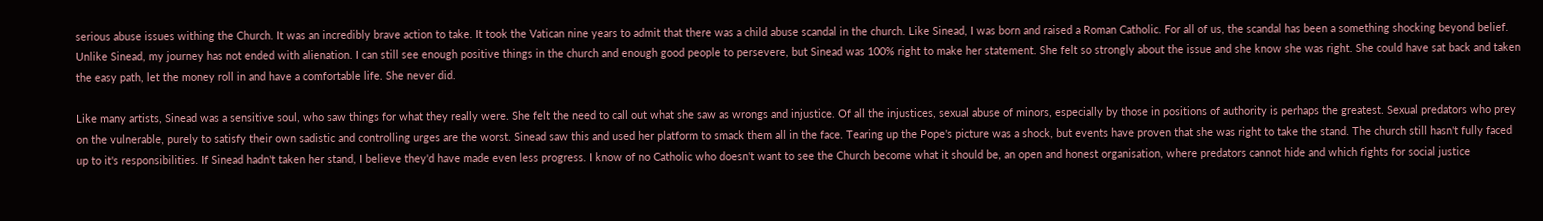serious abuse issues withing the Church. It was an incredibly brave action to take. It took the Vatican nine years to admit that there was a child abuse scandal in the church. Like Sinead, I was born and raised a Roman Catholic. For all of us, the scandal has been a something shocking beyond belief. Unlike Sinead, my journey has not ended with alienation. I can still see enough positive things in the church and enough good people to persevere, but Sinead was 100% right to make her statement. She felt so strongly about the issue and she know she was right. She could have sat back and taken the easy path, let the money roll in and have a comfortable life. She never did.

Like many artists, Sinead was a sensitive soul, who saw things for what they really were. She felt the need to call out what she saw as wrongs and injustice. Of all the injustices, sexual abuse of minors, especially by those in positions of authority is perhaps the greatest. Sexual predators who prey on the vulnerable, purely to satisfy their own sadistic and controlling urges are the worst. Sinead saw this and used her platform to smack them all in the face. Tearing up the Pope's picture was a shock, but events have proven that she was right to take the stand. The church still hasn't fully faced up to it's responsibilities. If Sinead hadn't taken her stand, I believe they'd have made even less progress. I know of no Catholic who doesn't want to see the Church become what it should be, an open and honest organisation, where predators cannot hide and which fights for social justice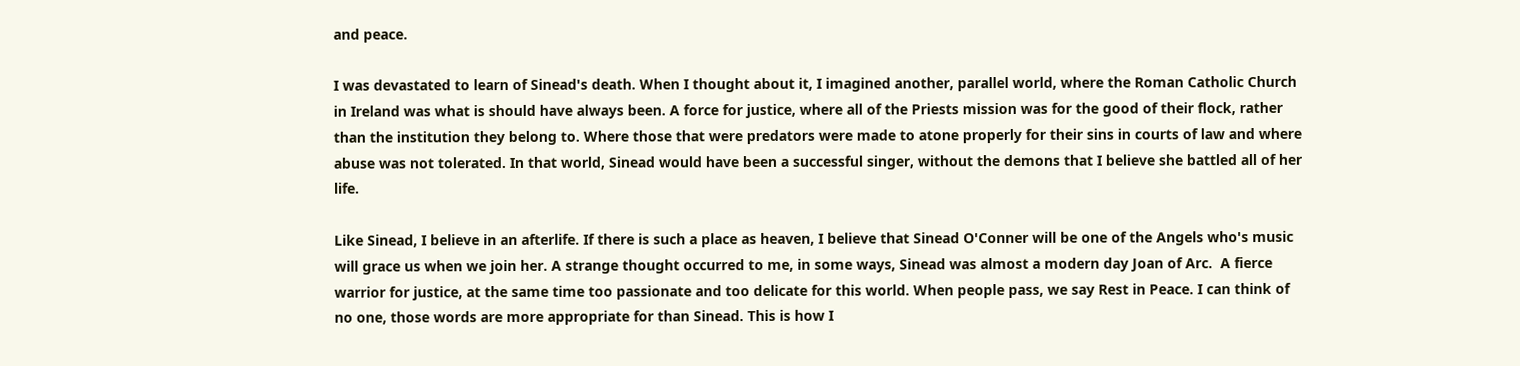and peace.

I was devastated to learn of Sinead's death. When I thought about it, I imagined another, parallel world, where the Roman Catholic Church in Ireland was what is should have always been. A force for justice, where all of the Priests mission was for the good of their flock, rather than the institution they belong to. Where those that were predators were made to atone properly for their sins in courts of law and where abuse was not tolerated. In that world, Sinead would have been a successful singer, without the demons that I believe she battled all of her life.

Like Sinead, I believe in an afterlife. If there is such a place as heaven, I believe that Sinead O'Conner will be one of the Angels who's music will grace us when we join her. A strange thought occurred to me, in some ways, Sinead was almost a modern day Joan of Arc.  A fierce warrior for justice, at the same time too passionate and too delicate for this world. When people pass, we say Rest in Peace. I can think of no one, those words are more appropriate for than Sinead. This is how I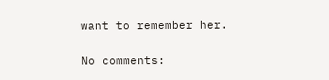want to remember her.

No comments: